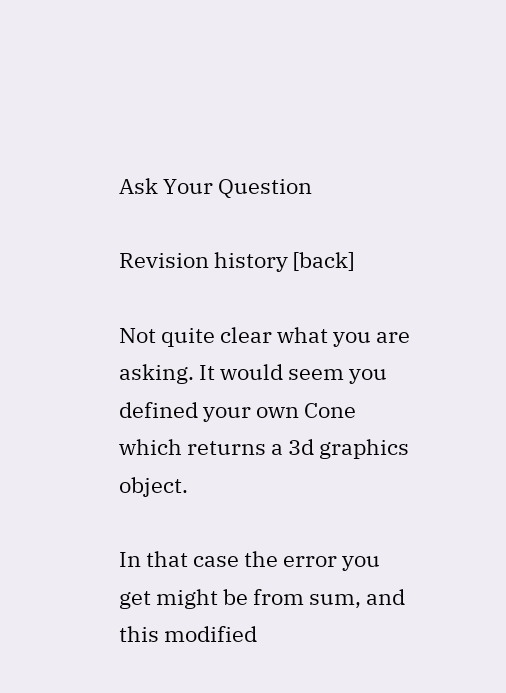Ask Your Question

Revision history [back]

Not quite clear what you are asking. It would seem you defined your own Cone which returns a 3d graphics object.

In that case the error you get might be from sum, and this modified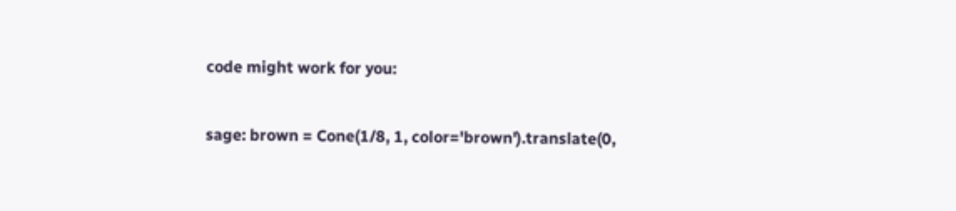code might work for you:

sage: brown = Cone(1/8, 1, color='brown').translate(0,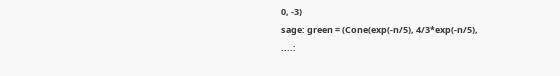0, -3)
sage: green = (Cone(exp(-n/5), 4/3*exp(-n/5),
....: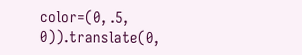color=(0, .5, 0)).translate(0,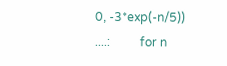0, -3*exp(-n/5))
....:          for n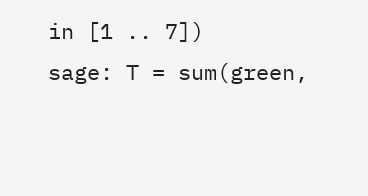in [1 .. 7])
sage: T = sum(green,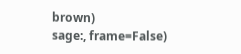brown)
sage:, frame=False)